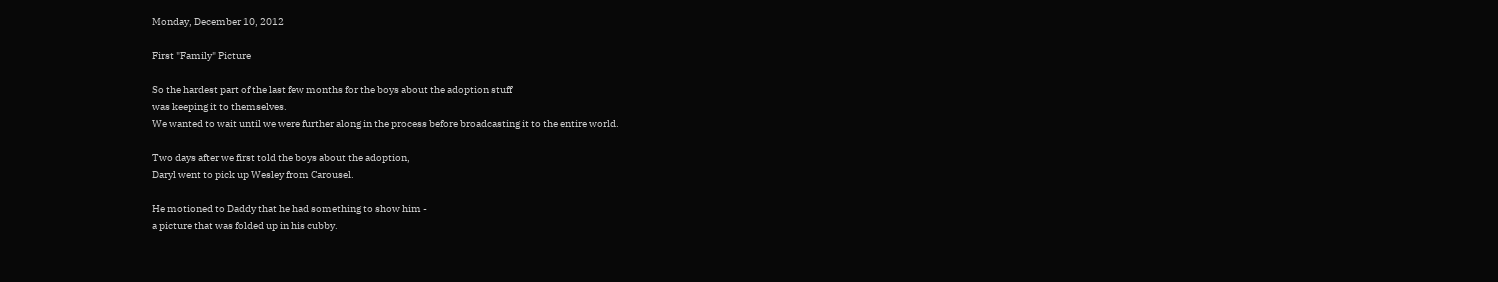Monday, December 10, 2012

First "Family" Picture

So the hardest part of the last few months for the boys about the adoption stuff
was keeping it to themselves.
We wanted to wait until we were further along in the process before broadcasting it to the entire world.

Two days after we first told the boys about the adoption,
Daryl went to pick up Wesley from Carousel.

He motioned to Daddy that he had something to show him -
a picture that was folded up in his cubby.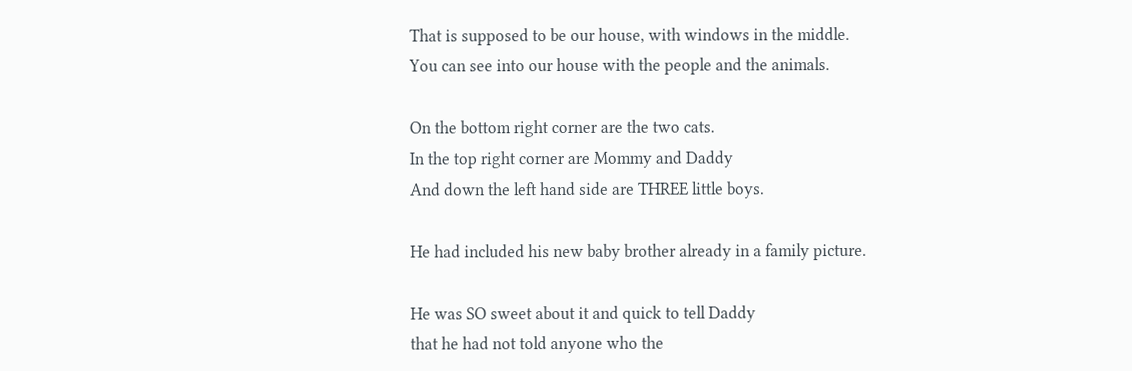That is supposed to be our house, with windows in the middle.
You can see into our house with the people and the animals.

On the bottom right corner are the two cats.
In the top right corner are Mommy and Daddy
And down the left hand side are THREE little boys.

He had included his new baby brother already in a family picture.

He was SO sweet about it and quick to tell Daddy
that he had not told anyone who the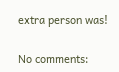extra person was!

No comments: